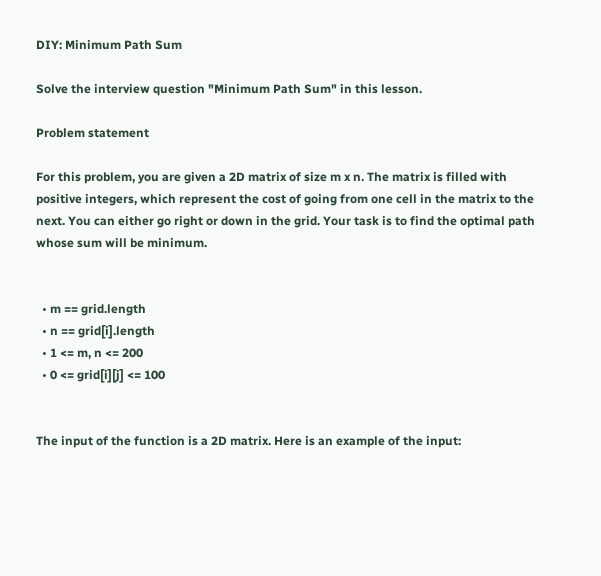DIY: Minimum Path Sum

Solve the interview question "Minimum Path Sum" in this lesson.

Problem statement

For this problem, you are given a 2D matrix of size m x n. The matrix is filled with positive integers, which represent the cost of going from one cell in the matrix to the next. You can either go right or down in the grid. Your task is to find the optimal path whose sum will be minimum.


  • m == grid.length
  • n == grid[i].length
  • 1 <= m, n <= 200
  • 0 <= grid[i][j] <= 100


The input of the function is a 2D matrix. Here is an example of the input: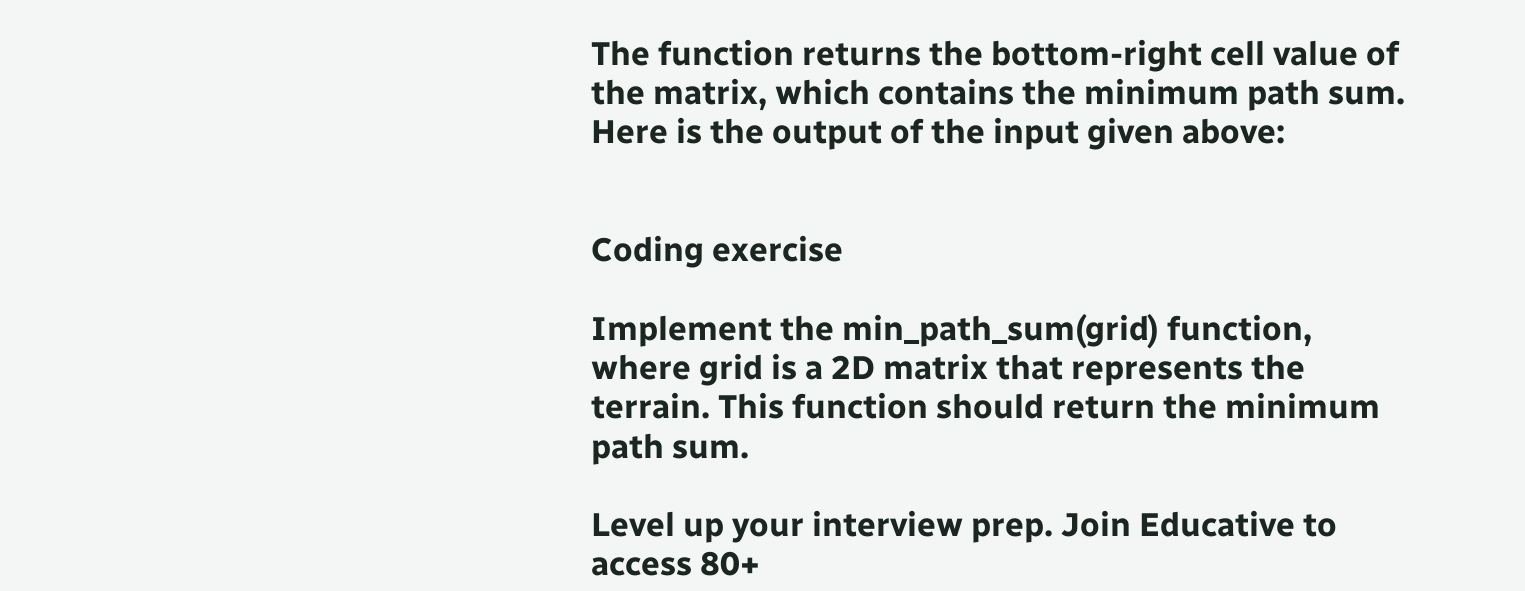The function returns the bottom-right cell value of the matrix, which contains the minimum path sum. Here is the output of the input given above:


Coding exercise

Implement the min_path_sum(grid) function, where grid is a 2D matrix that represents the terrain. This function should return the minimum path sum.

Level up your interview prep. Join Educative to access 80+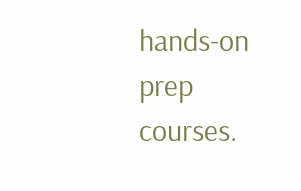hands-on prep courses.